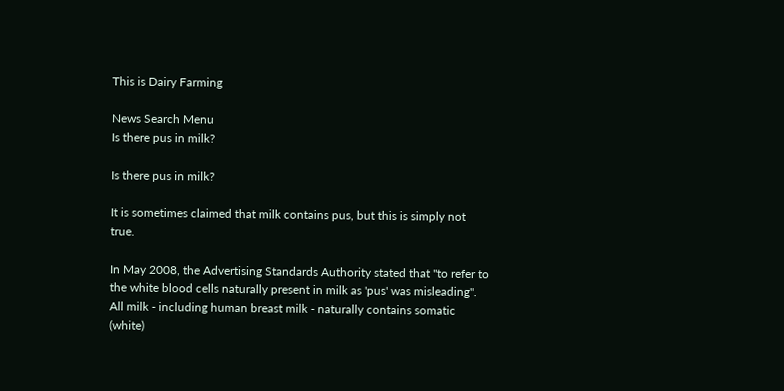This is Dairy Farming

News Search Menu
Is there pus in milk?

Is there pus in milk?

It is sometimes claimed that milk contains pus, but this is simply not true.

In May 2008, the Advertising Standards Authority stated that "to refer to the white blood cells naturally present in milk as 'pus' was misleading". All milk - including human breast milk - naturally contains somatic (white)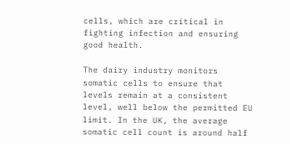cells, which are critical in fighting infection and ensuring good health.

The dairy industry monitors somatic cells to ensure that levels remain at a consistent level, well below the permitted EU limit. In the UK, the average somatic cell count is around half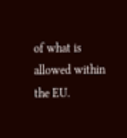of what is allowed within the EU.